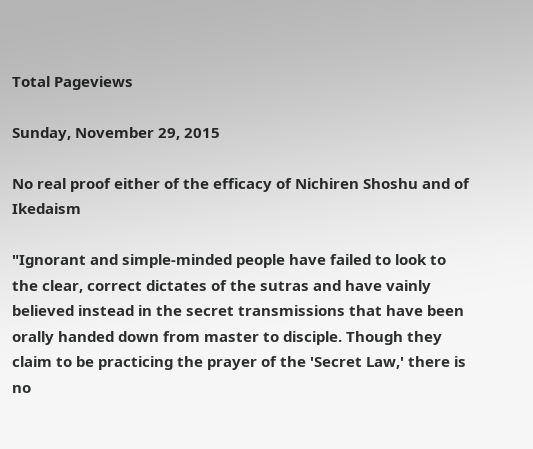Total Pageviews

Sunday, November 29, 2015

No real proof either of the efficacy of Nichiren Shoshu and of Ikedaism

"Ignorant and simple-minded people have failed to look to the clear, correct dictates of the sutras and have vainly believed instead in the secret transmissions that have been orally handed down from master to disciple. Though they claim to be practicing the prayer of the 'Secret Law,' there is no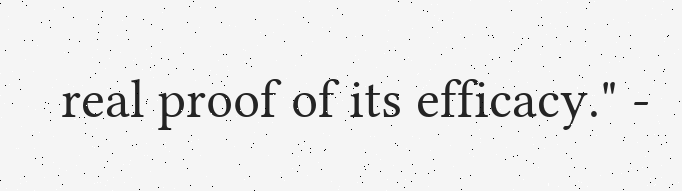real proof of its efficacy." -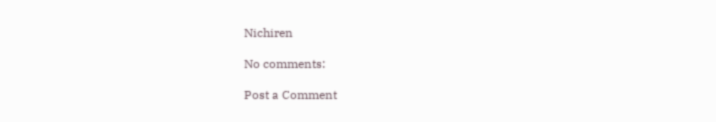Nichiren

No comments:

Post a Comment